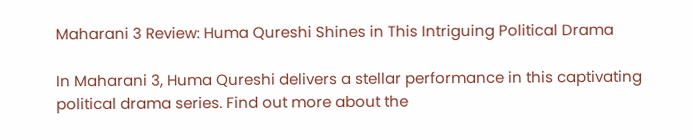Maharani 3 Review: Huma Qureshi Shines in This Intriguing Political Drama

In Maharani 3, Huma Qureshi delivers a stellar performance in this captivating political drama series. Find out more about the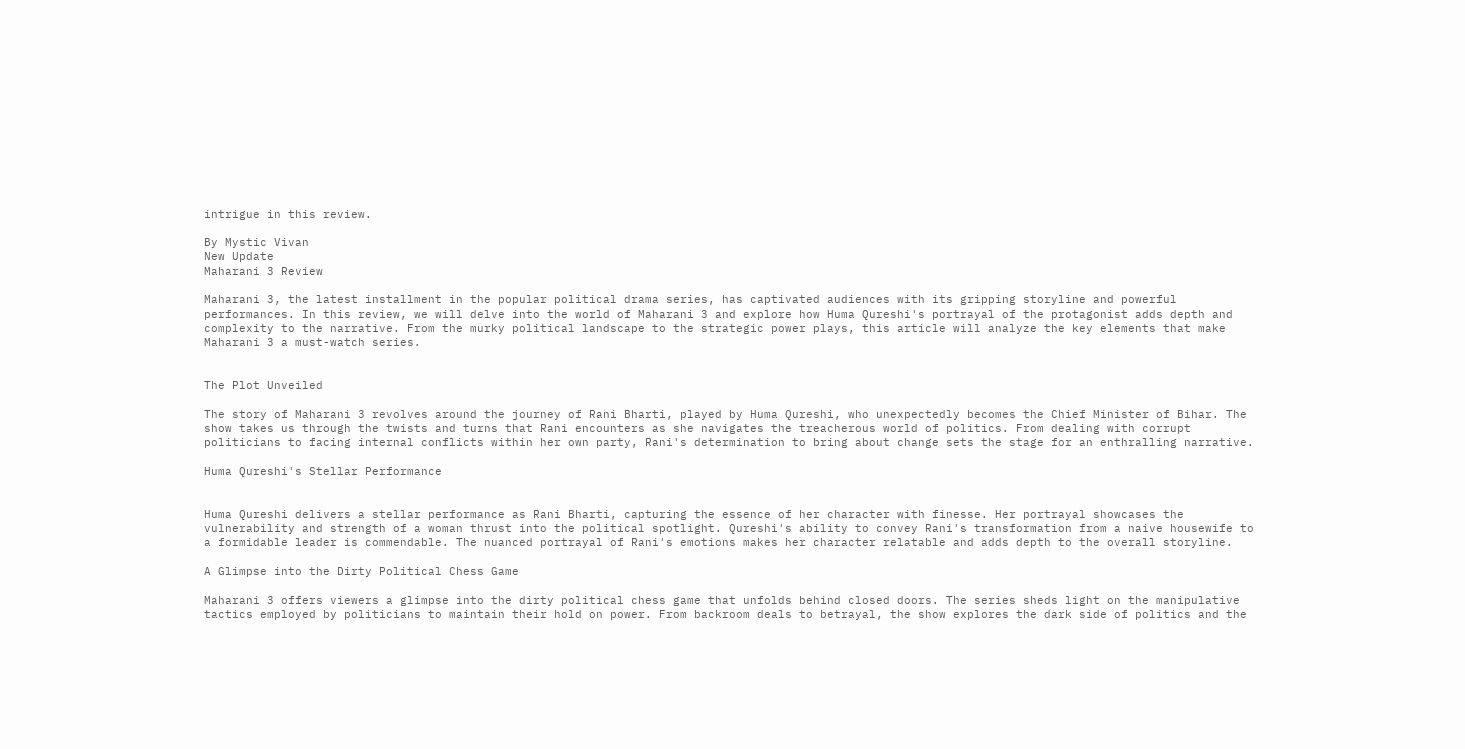intrigue in this review.

By Mystic Vivan
New Update
Maharani 3 Review

Maharani 3, the latest installment in the popular political drama series, has captivated audiences with its gripping storyline and powerful performances. In this review, we will delve into the world of Maharani 3 and explore how Huma Qureshi's portrayal of the protagonist adds depth and complexity to the narrative. From the murky political landscape to the strategic power plays, this article will analyze the key elements that make Maharani 3 a must-watch series.


The Plot Unveiled

The story of Maharani 3 revolves around the journey of Rani Bharti, played by Huma Qureshi, who unexpectedly becomes the Chief Minister of Bihar. The show takes us through the twists and turns that Rani encounters as she navigates the treacherous world of politics. From dealing with corrupt politicians to facing internal conflicts within her own party, Rani's determination to bring about change sets the stage for an enthralling narrative.

Huma Qureshi's Stellar Performance


Huma Qureshi delivers a stellar performance as Rani Bharti, capturing the essence of her character with finesse. Her portrayal showcases the vulnerability and strength of a woman thrust into the political spotlight. Qureshi's ability to convey Rani's transformation from a naive housewife to a formidable leader is commendable. The nuanced portrayal of Rani's emotions makes her character relatable and adds depth to the overall storyline.

A Glimpse into the Dirty Political Chess Game

Maharani 3 offers viewers a glimpse into the dirty political chess game that unfolds behind closed doors. The series sheds light on the manipulative tactics employed by politicians to maintain their hold on power. From backroom deals to betrayal, the show explores the dark side of politics and the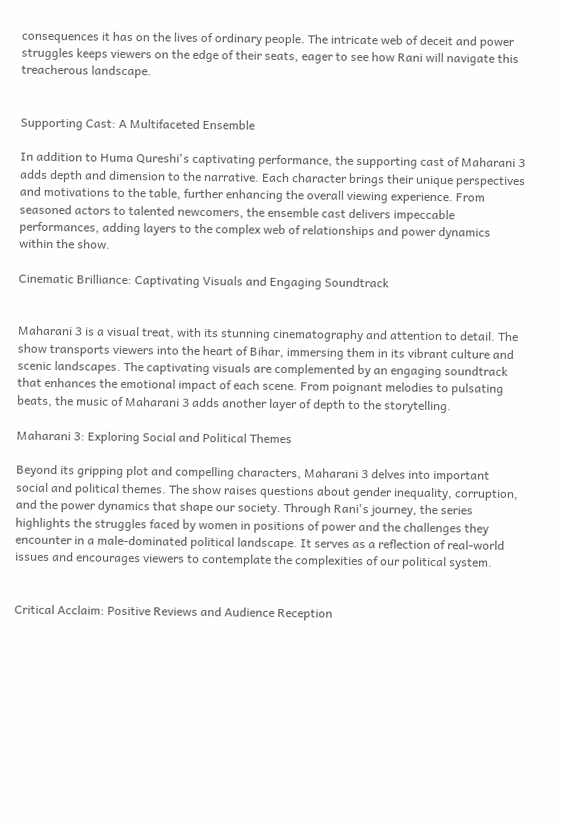consequences it has on the lives of ordinary people. The intricate web of deceit and power struggles keeps viewers on the edge of their seats, eager to see how Rani will navigate this treacherous landscape.


Supporting Cast: A Multifaceted Ensemble

In addition to Huma Qureshi's captivating performance, the supporting cast of Maharani 3 adds depth and dimension to the narrative. Each character brings their unique perspectives and motivations to the table, further enhancing the overall viewing experience. From seasoned actors to talented newcomers, the ensemble cast delivers impeccable performances, adding layers to the complex web of relationships and power dynamics within the show.

Cinematic Brilliance: Captivating Visuals and Engaging Soundtrack


Maharani 3 is a visual treat, with its stunning cinematography and attention to detail. The show transports viewers into the heart of Bihar, immersing them in its vibrant culture and scenic landscapes. The captivating visuals are complemented by an engaging soundtrack that enhances the emotional impact of each scene. From poignant melodies to pulsating beats, the music of Maharani 3 adds another layer of depth to the storytelling.

Maharani 3: Exploring Social and Political Themes

Beyond its gripping plot and compelling characters, Maharani 3 delves into important social and political themes. The show raises questions about gender inequality, corruption, and the power dynamics that shape our society. Through Rani's journey, the series highlights the struggles faced by women in positions of power and the challenges they encounter in a male-dominated political landscape. It serves as a reflection of real-world issues and encourages viewers to contemplate the complexities of our political system.


Critical Acclaim: Positive Reviews and Audience Reception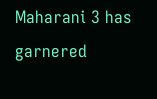Maharani 3 has garnered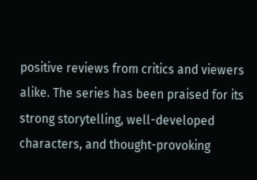positive reviews from critics and viewers alike. The series has been praised for its strong storytelling, well-developed characters, and thought-provoking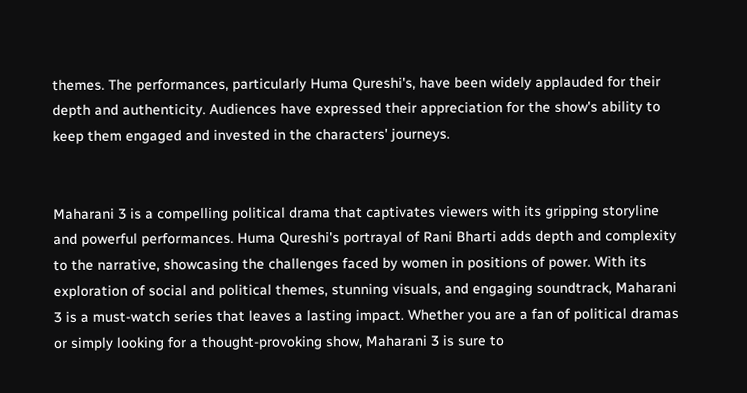themes. The performances, particularly Huma Qureshi's, have been widely applauded for their depth and authenticity. Audiences have expressed their appreciation for the show's ability to keep them engaged and invested in the characters' journeys.


Maharani 3 is a compelling political drama that captivates viewers with its gripping storyline and powerful performances. Huma Qureshi's portrayal of Rani Bharti adds depth and complexity to the narrative, showcasing the challenges faced by women in positions of power. With its exploration of social and political themes, stunning visuals, and engaging soundtrack, Maharani 3 is a must-watch series that leaves a lasting impact. Whether you are a fan of political dramas or simply looking for a thought-provoking show, Maharani 3 is sure to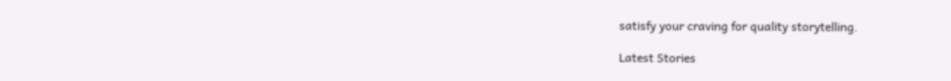satisfy your craving for quality storytelling.

Latest Stories